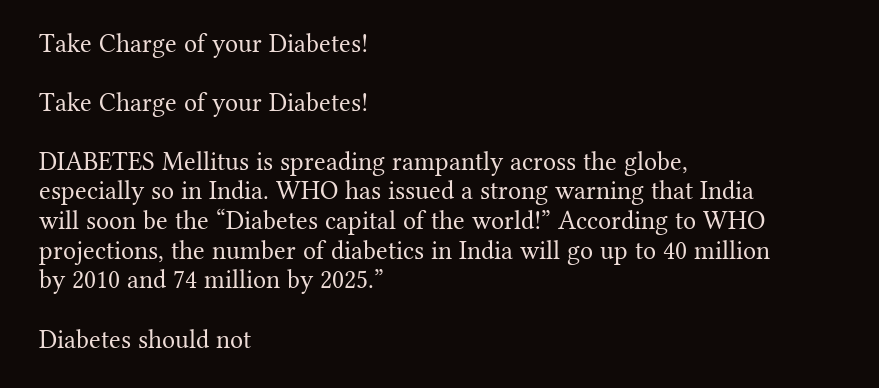Take Charge of your Diabetes!

Take Charge of your Diabetes!

DIABETES Mellitus is spreading rampantly across the globe, especially so in India. WHO has issued a strong warning that India will soon be the “Diabetes capital of the world!” According to WHO projections, the number of diabetics in India will go up to 40 million by 2010 and 74 million by 2025.”

Diabetes should not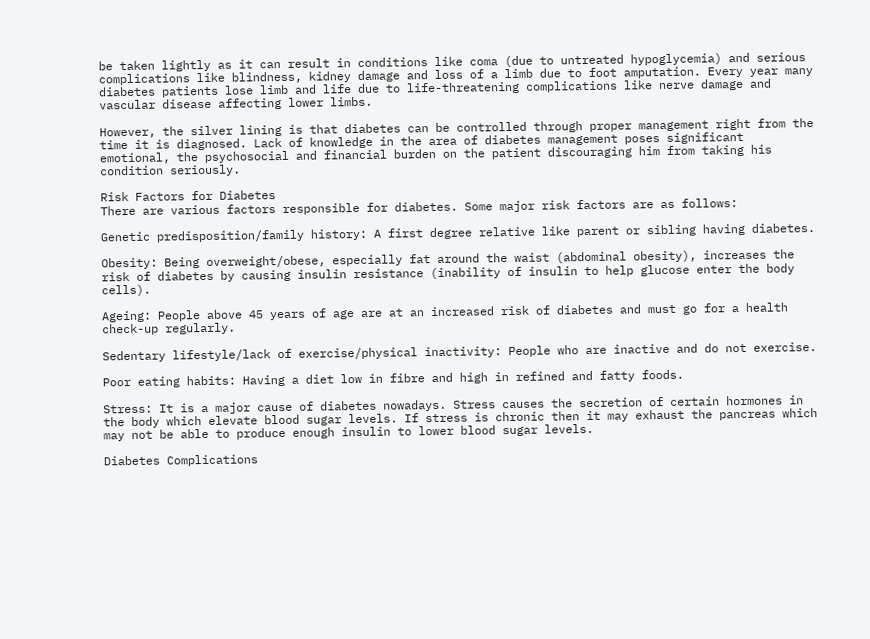be taken lightly as it can result in conditions like coma (due to untreated hypoglycemia) and serious complications like blindness, kidney damage and loss of a limb due to foot amputation. Every year many diabetes patients lose limb and life due to life-threatening complications like nerve damage and vascular disease affecting lower limbs.

However, the silver lining is that diabetes can be controlled through proper management right from the time it is diagnosed. Lack of knowledge in the area of diabetes management poses significant emotional, the psychosocial and financial burden on the patient discouraging him from taking his condition seriously.

Risk Factors for Diabetes
There are various factors responsible for diabetes. Some major risk factors are as follows:

Genetic predisposition/family history: A first degree relative like parent or sibling having diabetes.

Obesity: Being overweight/obese, especially fat around the waist (abdominal obesity), increases the risk of diabetes by causing insulin resistance (inability of insulin to help glucose enter the body cells).

Ageing: People above 45 years of age are at an increased risk of diabetes and must go for a health check-up regularly.

Sedentary lifestyle/lack of exercise/physical inactivity: People who are inactive and do not exercise.

Poor eating habits: Having a diet low in fibre and high in refined and fatty foods.

Stress: It is a major cause of diabetes nowadays. Stress causes the secretion of certain hormones in the body which elevate blood sugar levels. If stress is chronic then it may exhaust the pancreas which may not be able to produce enough insulin to lower blood sugar levels.

Diabetes Complications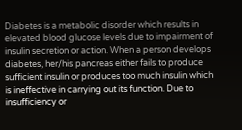Diabetes is a metabolic disorder which results in elevated blood glucose levels due to impairment of insulin secretion or action. When a person develops diabetes, her/his pancreas either fails to produce sufficient insulin or produces too much insulin which is ineffective in carrying out its function. Due to insufficiency or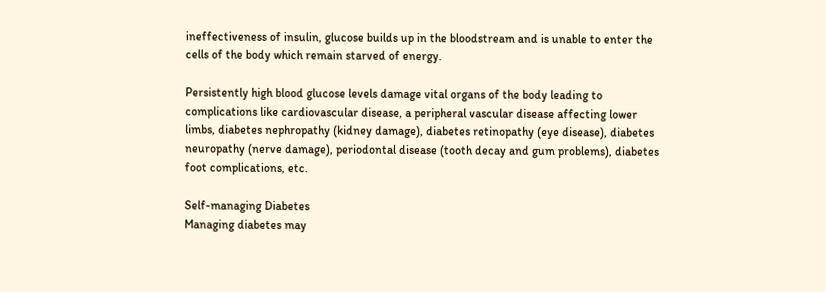ineffectiveness of insulin, glucose builds up in the bloodstream and is unable to enter the cells of the body which remain starved of energy.

Persistently high blood glucose levels damage vital organs of the body leading to complications like cardiovascular disease, a peripheral vascular disease affecting lower limbs, diabetes nephropathy (kidney damage), diabetes retinopathy (eye disease), diabetes neuropathy (nerve damage), periodontal disease (tooth decay and gum problems), diabetes foot complications, etc.

Self-managing Diabetes
Managing diabetes may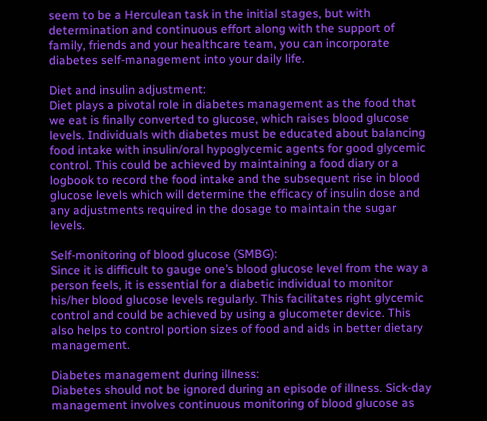seem to be a Herculean task in the initial stages, but with determination and continuous effort along with the support of family, friends and your healthcare team, you can incorporate diabetes self-management into your daily life.

Diet and insulin adjustment:
Diet plays a pivotal role in diabetes management as the food that we eat is finally converted to glucose, which raises blood glucose levels. Individuals with diabetes must be educated about balancing food intake with insulin/oral hypoglycemic agents for good glycemic control. This could be achieved by maintaining a food diary or a logbook to record the food intake and the subsequent rise in blood glucose levels which will determine the efficacy of insulin dose and any adjustments required in the dosage to maintain the sugar levels.

Self-monitoring of blood glucose (SMBG):
Since it is difficult to gauge one’s blood glucose level from the way a person feels, it is essential for a diabetic individual to monitor his/her blood glucose levels regularly. This facilitates right glycemic control and could be achieved by using a glucometer device. This also helps to control portion sizes of food and aids in better dietary management.

Diabetes management during illness:
Diabetes should not be ignored during an episode of illness. Sick-day management involves continuous monitoring of blood glucose as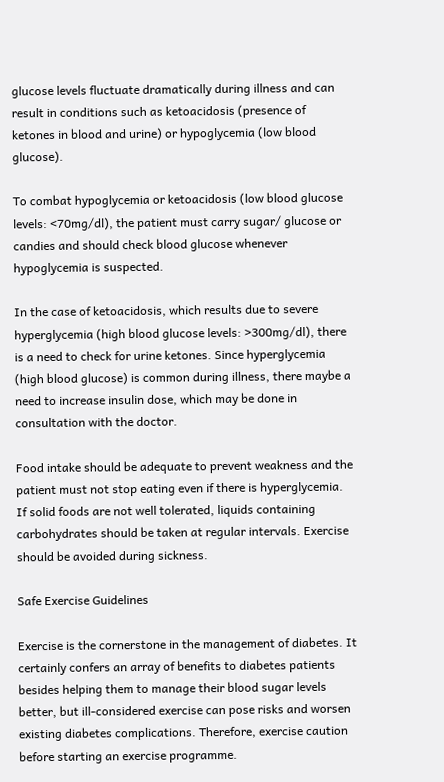glucose levels fluctuate dramatically during illness and can result in conditions such as ketoacidosis (presence of ketones in blood and urine) or hypoglycemia (low blood glucose).

To combat hypoglycemia or ketoacidosis (low blood glucose levels: <70mg/dl), the patient must carry sugar/ glucose or candies and should check blood glucose whenever hypoglycemia is suspected.

In the case of ketoacidosis, which results due to severe hyperglycemia (high blood glucose levels: >300mg/dl), there is a need to check for urine ketones. Since hyperglycemia (high blood glucose) is common during illness, there maybe a need to increase insulin dose, which may be done in consultation with the doctor.

Food intake should be adequate to prevent weakness and the patient must not stop eating even if there is hyperglycemia. If solid foods are not well tolerated, liquids containing carbohydrates should be taken at regular intervals. Exercise should be avoided during sickness.

Safe Exercise Guidelines

Exercise is the cornerstone in the management of diabetes. It certainly confers an array of benefits to diabetes patients besides helping them to manage their blood sugar levels better, but ill-considered exercise can pose risks and worsen existing diabetes complications. Therefore, exercise caution before starting an exercise programme.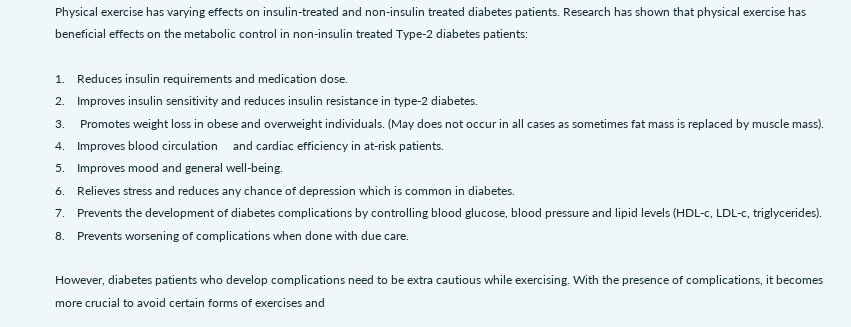Physical exercise has varying effects on insulin-treated and non-insulin treated diabetes patients. Research has shown that physical exercise has beneficial effects on the metabolic control in non-insulin treated Type-2 diabetes patients:

1.    Reduces insulin requirements and medication dose.
2.    Improves insulin sensitivity and reduces insulin resistance in type-2 diabetes.
3.     Promotes weight loss in obese and overweight individuals. (May does not occur in all cases as sometimes fat mass is replaced by muscle mass).
4.    Improves blood circulation     and cardiac efficiency in at-risk patients.
5.    Improves mood and general well-being.
6.    Relieves stress and reduces any chance of depression which is common in diabetes.
7.    Prevents the development of diabetes complications by controlling blood glucose, blood pressure and lipid levels (HDL-c, LDL-c, triglycerides).
8.    Prevents worsening of complications when done with due care.

However, diabetes patients who develop complications need to be extra cautious while exercising. With the presence of complications, it becomes more crucial to avoid certain forms of exercises and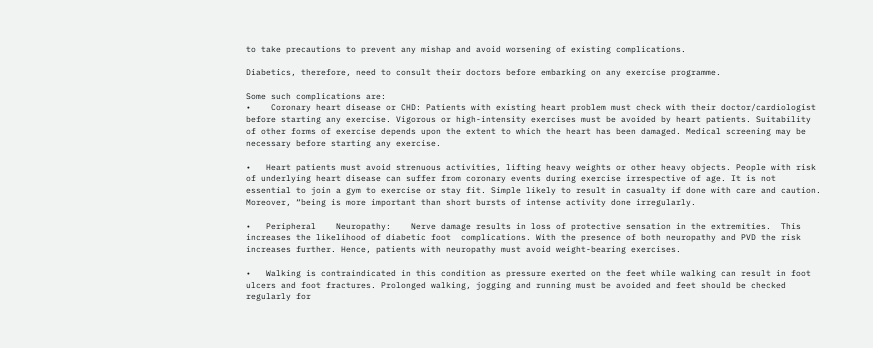to take precautions to prevent any mishap and avoid worsening of existing complications.

Diabetics, therefore, need to consult their doctors before embarking on any exercise programme.

Some such complications are:
•    Coronary heart disease or CHD: Patients with existing heart problem must check with their doctor/cardiologist before starting any exercise. Vigorous or high-intensity exercises must be avoided by heart patients. Suitability of other forms of exercise depends upon the extent to which the heart has been damaged. Medical screening may be necessary before starting any exercise.

•   Heart patients must avoid strenuous activities, lifting heavy weights or other heavy objects. People with risk of underlying heart disease can suffer from coronary events during exercise irrespective of age. It is not essential to join a gym to exercise or stay fit. Simple likely to result in casualty if done with care and caution. Moreover, “being is more important than short bursts of intense activity done irregularly.

•   Peripheral    Neuropathy:    Nerve damage results in loss of protective sensation in the extremities.  This increases the likelihood of diabetic foot  complications. With the presence of both neuropathy and PVD the risk increases further. Hence, patients with neuropathy must avoid weight-bearing exercises.

•   Walking is contraindicated in this condition as pressure exerted on the feet while walking can result in foot ulcers and foot fractures. Prolonged walking, jogging and running must be avoided and feet should be checked regularly for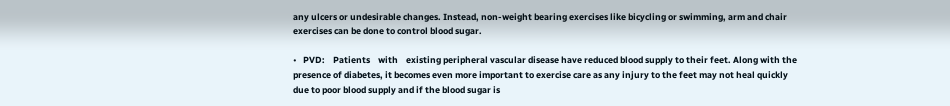any ulcers or undesirable changes. Instead, non-weight bearing exercises like bicycling or swimming, arm and chair exercises can be done to control blood sugar.

•   PVD:    Patients    with    existing peripheral vascular disease have reduced blood supply to their feet. Along with the presence of diabetes, it becomes even more important to exercise care as any injury to the feet may not heal quickly due to poor blood supply and if the blood sugar is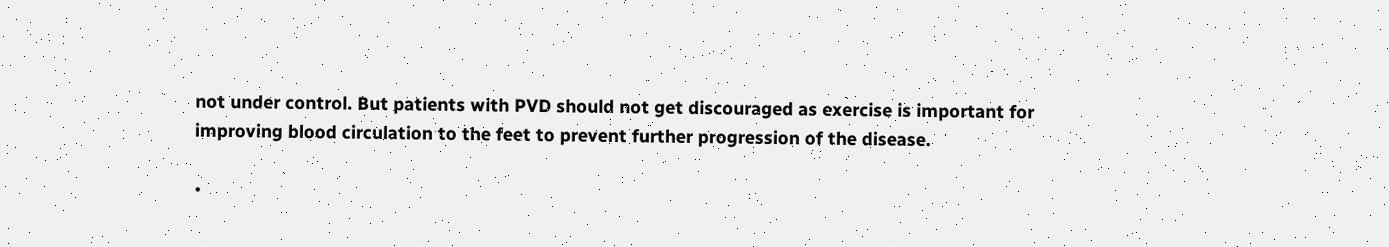not under control. But patients with PVD should not get discouraged as exercise is important for improving blood circulation to the feet to prevent further progression of the disease.

•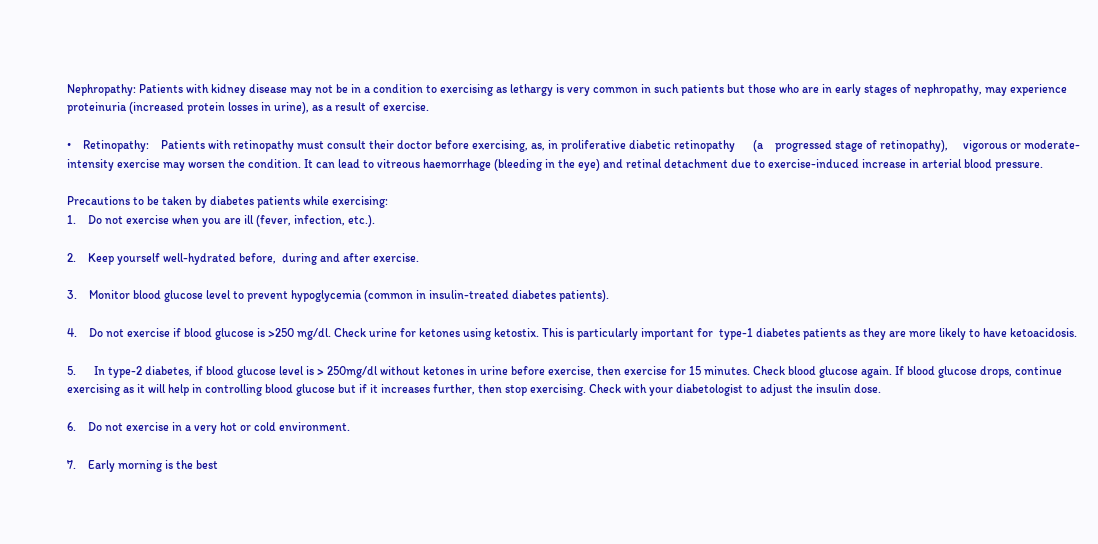Nephropathy: Patients with kidney disease may not be in a condition to exercising as lethargy is very common in such patients but those who are in early stages of nephropathy, may experience proteinuria (increased protein losses in urine), as a result of exercise.

•    Retinopathy:    Patients with retinopathy must consult their doctor before exercising, as, in proliferative diabetic retinopathy      (a    progressed stage of retinopathy),     vigorous or moderate-intensity exercise may worsen the condition. It can lead to vitreous haemorrhage (bleeding in the eye) and retinal detachment due to exercise-induced increase in arterial blood pressure.

Precautions to be taken by diabetes patients while exercising:
1.    Do not exercise when you are ill (fever, infection, etc.).

2.    Keep yourself well-hydrated before,  during and after exercise.

3.    Monitor blood glucose level to prevent hypoglycemia (common in insulin-treated diabetes patients).

4.    Do not exercise if blood glucose is >250 mg/dl. Check urine for ketones using ketostix. This is particularly important for  type-1 diabetes patients as they are more likely to have ketoacidosis.

5.      In type-2 diabetes, if blood glucose level is > 250mg/dl without ketones in urine before exercise, then exercise for 15 minutes. Check blood glucose again. If blood glucose drops, continue exercising as it will help in controlling blood glucose but if it increases further, then stop exercising. Check with your diabetologist to adjust the insulin dose.

6.    Do not exercise in a very hot or cold environment.

7.    Early morning is the best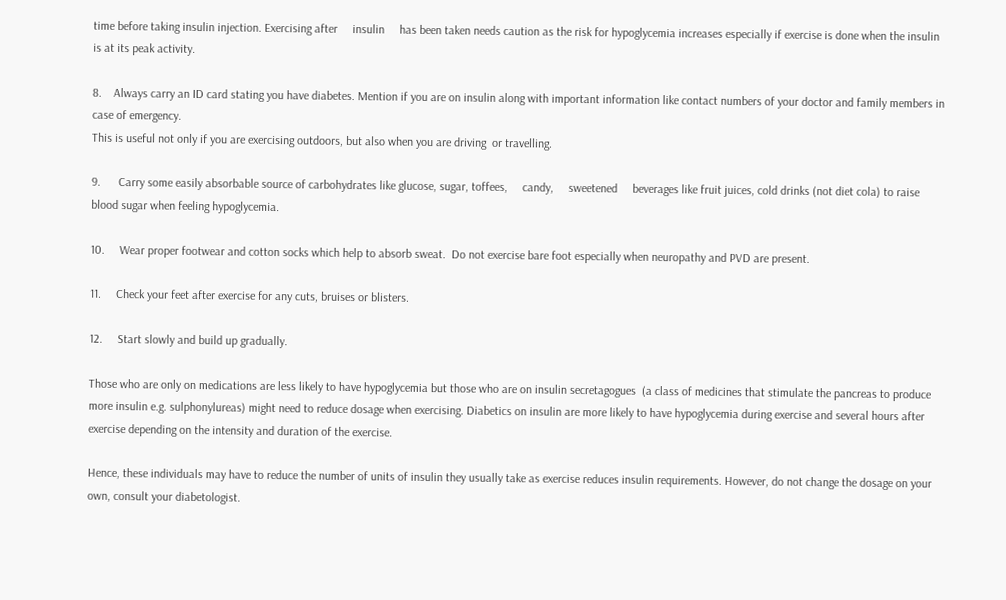time before taking insulin injection. Exercising after     insulin     has been taken needs caution as the risk for hypoglycemia increases especially if exercise is done when the insulin is at its peak activity.

8.    Always carry an ID card stating you have diabetes. Mention if you are on insulin along with important information like contact numbers of your doctor and family members in case of emergency.
This is useful not only if you are exercising outdoors, but also when you are driving  or travelling.

9.      Carry some easily absorbable source of carbohydrates like glucose, sugar, toffees,     candy,     sweetened     beverages like fruit juices, cold drinks (not diet cola) to raise blood sugar when feeling hypoglycemia.

10.     Wear proper footwear and cotton socks which help to absorb sweat.  Do not exercise bare foot especially when neuropathy and PVD are present.

11.     Check your feet after exercise for any cuts, bruises or blisters.

12.     Start slowly and build up gradually.

Those who are only on medications are less likely to have hypoglycemia but those who are on insulin secretagogues  (a class of medicines that stimulate the pancreas to produce more insulin e.g. sulphonylureas) might need to reduce dosage when exercising. Diabetics on insulin are more likely to have hypoglycemia during exercise and several hours after exercise depending on the intensity and duration of the exercise.

Hence, these individuals may have to reduce the number of units of insulin they usually take as exercise reduces insulin requirements. However, do not change the dosage on your own, consult your diabetologist.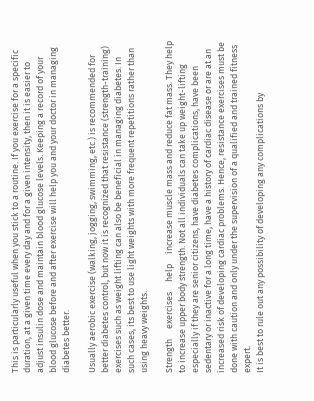This is particularly useful when you stick to a routine. If you exercise for a specific duration, at a given time every day and for a given intensity, then it is easier to adjust insulin dose and maintain blood glucose levels. Keeping a record of your blood glucose before and after exercise will help you and your doctor in managing diabetes better.

Usually aerobic exercise (walking, jogging, swimming, etc.) is recommended for better diabetes control, but now it is recognized that resistance (strength-training) exercises such as weight lifting can also be beneficial in managing diabetes. In such cases, its best to use light weights with more frequent repetitions rather than using heavy weights.

Strength     exercises     help     increase muscle mass and reduce fat mass. They help to increase upper body strength. Not all individuals can take up weight-lifting especially if they are senior citizens, have diabetes complications, have been sedentary or inactive for a long time, have a history of cardiac disease or are at an increased risk of developing cardiac problems. Hence, resistance exercises must be done with caution and only under the supervision of a qualified and trained fitness expert.
It is best to rule out any possibility of developing any complications by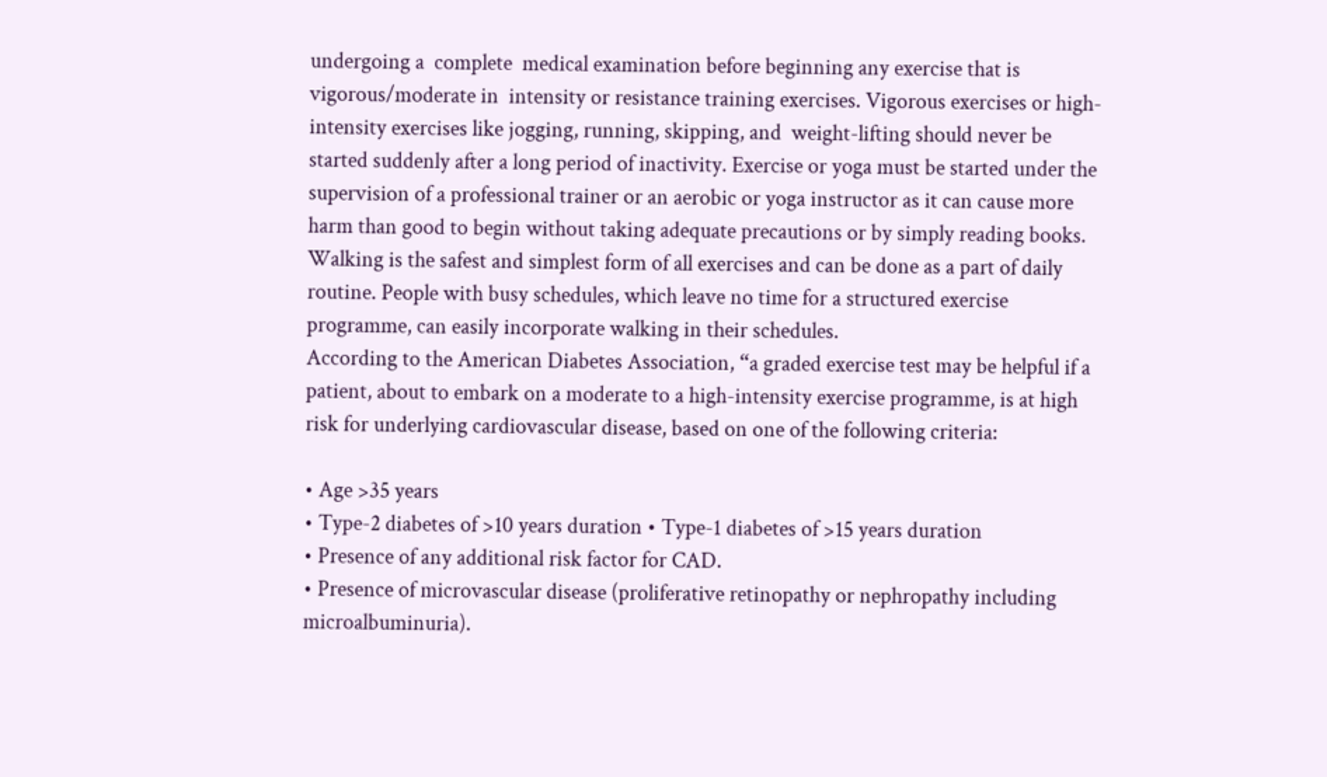undergoing a  complete  medical examination before beginning any exercise that is vigorous/moderate in  intensity or resistance training exercises. Vigorous exercises or high-intensity exercises like jogging, running, skipping, and  weight-lifting should never be started suddenly after a long period of inactivity. Exercise or yoga must be started under the supervision of a professional trainer or an aerobic or yoga instructor as it can cause more harm than good to begin without taking adequate precautions or by simply reading books.
Walking is the safest and simplest form of all exercises and can be done as a part of daily routine. People with busy schedules, which leave no time for a structured exercise programme, can easily incorporate walking in their schedules.
According to the American Diabetes Association, “a graded exercise test may be helpful if a patient, about to embark on a moderate to a high-intensity exercise programme, is at high risk for underlying cardiovascular disease, based on one of the following criteria:

• Age >35 years
• Type-2 diabetes of >10 years duration • Type-1 diabetes of >15 years duration
• Presence of any additional risk factor for CAD.
• Presence of microvascular disease (proliferative retinopathy or nephropathy including microalbuminuria).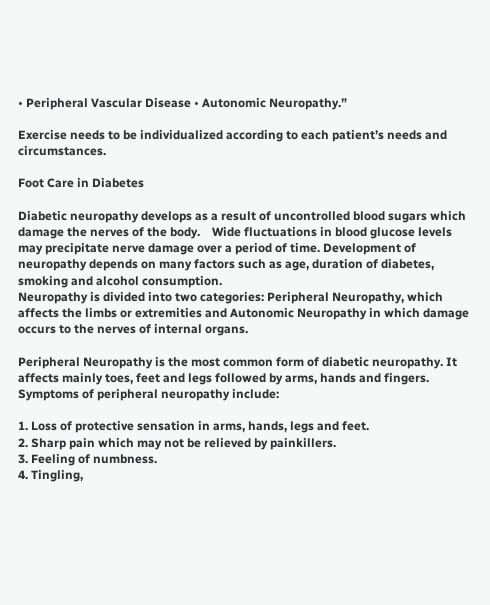• Peripheral Vascular Disease • Autonomic Neuropathy.”

Exercise needs to be individualized according to each patient’s needs and circumstances.

Foot Care in Diabetes

Diabetic neuropathy develops as a result of uncontrolled blood sugars which damage the nerves of the body.    Wide fluctuations in blood glucose levels may precipitate nerve damage over a period of time. Development of neuropathy depends on many factors such as age, duration of diabetes, smoking and alcohol consumption.
Neuropathy is divided into two categories: Peripheral Neuropathy, which affects the limbs or extremities and Autonomic Neuropathy in which damage occurs to the nerves of internal organs.

Peripheral Neuropathy is the most common form of diabetic neuropathy. It affects mainly toes, feet and legs followed by arms, hands and fingers. Symptoms of peripheral neuropathy include:

1. Loss of protective sensation in arms, hands, legs and feet.
2. Sharp pain which may not be relieved by painkillers.
3. Feeling of numbness.
4. Tingling,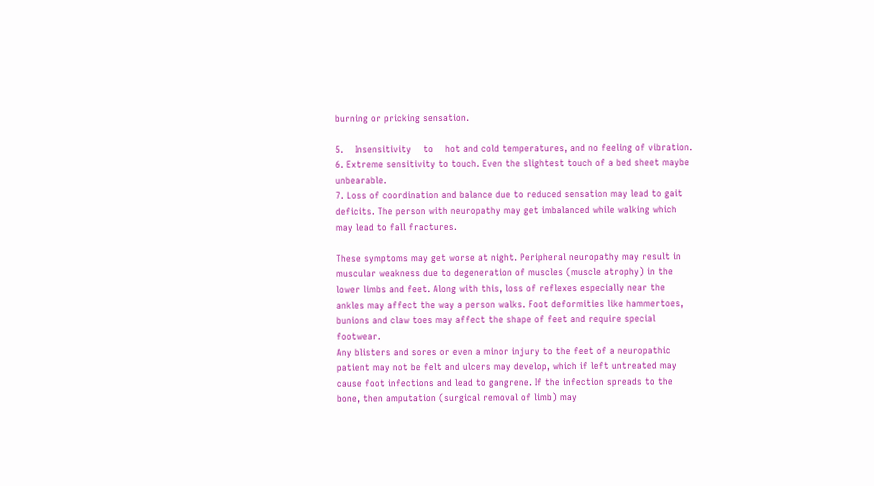burning or pricking sensation.

5.    Insensitivity    to    hot and cold temperatures, and no feeling of vibration.
6. Extreme sensitivity to touch. Even the slightest touch of a bed sheet maybe unbearable.
7. Loss of coordination and balance due to reduced sensation may lead to gait deficits. The person with neuropathy may get imbalanced while walking which may lead to fall fractures.

These symptoms may get worse at night. Peripheral neuropathy may result in muscular weakness due to degeneration of muscles (muscle atrophy) in the lower limbs and feet. Along with this, loss of reflexes especially near the ankles may affect the way a person walks. Foot deformities like hammertoes, bunions and claw toes may affect the shape of feet and require special footwear.
Any blisters and sores or even a minor injury to the feet of a neuropathic patient may not be felt and ulcers may develop, which if left untreated may cause foot infections and lead to gangrene. If the infection spreads to the bone, then amputation (surgical removal of limb) may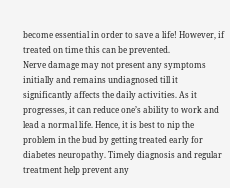become essential in order to save a life! However, if treated on time this can be prevented.
Nerve damage may not present any symptoms initially and remains undiagnosed till it significantly affects the daily activities. As it progresses, it can reduce one’s ability to work and lead a normal life. Hence, it is best to nip the problem in the bud by getting treated early for diabetes neuropathy. Timely diagnosis and regular treatment help prevent any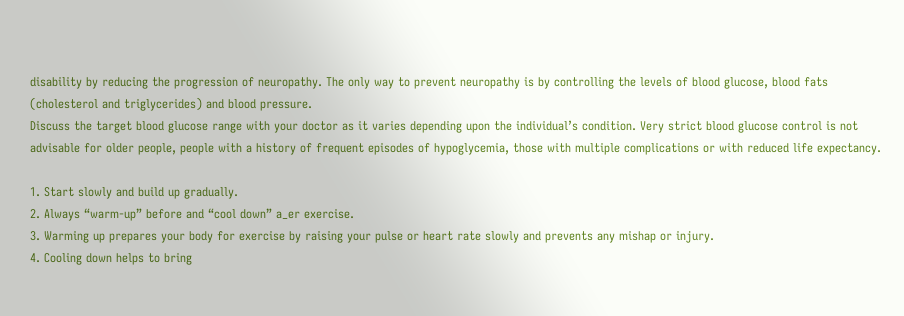disability by reducing the progression of neuropathy. The only way to prevent neuropathy is by controlling the levels of blood glucose, blood fats (cholesterol and triglycerides) and blood pressure.
Discuss the target blood glucose range with your doctor as it varies depending upon the individual’s condition. Very strict blood glucose control is not advisable for older people, people with a history of frequent episodes of hypoglycemia, those with multiple complications or with reduced life expectancy.

1. Start slowly and build up gradually.
2. Always “warm-up” before and “cool down” a_er exercise.
3. Warming up prepares your body for exercise by raising your pulse or heart rate slowly and prevents any mishap or injury.
4. Cooling down helps to bring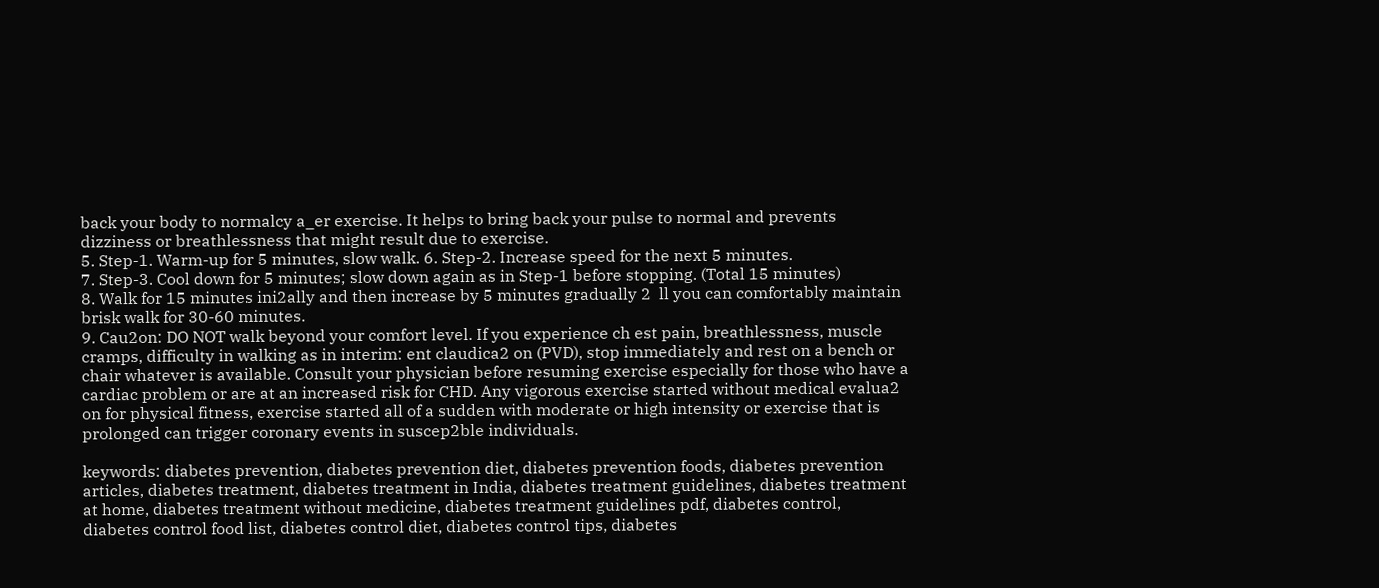back your body to normalcy a_er exercise. It helps to bring back your pulse to normal and prevents dizziness or breathlessness that might result due to exercise.
5. Step-1. Warm-up for 5 minutes, slow walk. 6. Step-2. Increase speed for the next 5 minutes.
7. Step-3. Cool down for 5 minutes; slow down again as in Step-1 before stopping. (Total 15 minutes)
8. Walk for 15 minutes ini2ally and then increase by 5 minutes gradually 2  ll you can comfortably maintain brisk walk for 30-60 minutes.
9. Cau2on: DO NOT walk beyond your comfort level. If you experience ch est pain, breathlessness, muscle cramps, difficulty in walking as in interim: ent claudica2 on (PVD), stop immediately and rest on a bench or chair whatever is available. Consult your physician before resuming exercise especially for those who have a cardiac problem or are at an increased risk for CHD. Any vigorous exercise started without medical evalua2 on for physical fitness, exercise started all of a sudden with moderate or high intensity or exercise that is prolonged can trigger coronary events in suscep2ble individuals.

keywords: diabetes prevention, diabetes prevention diet, diabetes prevention foods, diabetes prevention articles, diabetes treatment, diabetes treatment in India, diabetes treatment guidelines, diabetes treatment at home, diabetes treatment without medicine, diabetes treatment guidelines pdf, diabetes control, diabetes control food list, diabetes control diet, diabetes control tips, diabetes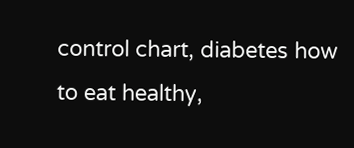control chart, diabetes how to eat healthy,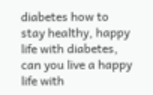diabetes how to stay healthy, happy life with diabetes, can you live a happy life with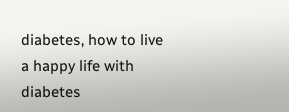diabetes, how to live a happy life with diabetes